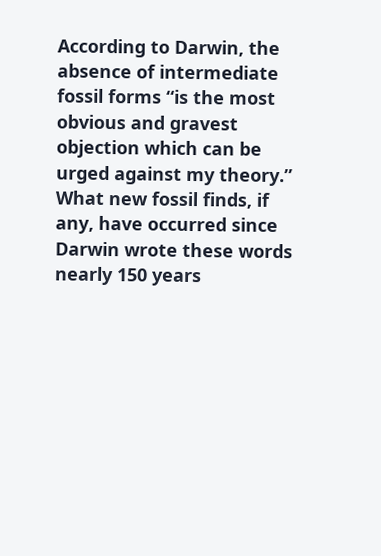According to Darwin, the absence of intermediate fossil forms “is the most obvious and gravest objection which can be urged against my theory.” What new fossil finds, if any, have occurred since Darwin wrote these words nearly 150 years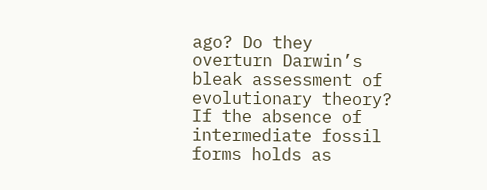ago? Do they overturn Darwin’s bleak assessment of evolutionary theory? If the absence of intermediate fossil forms holds as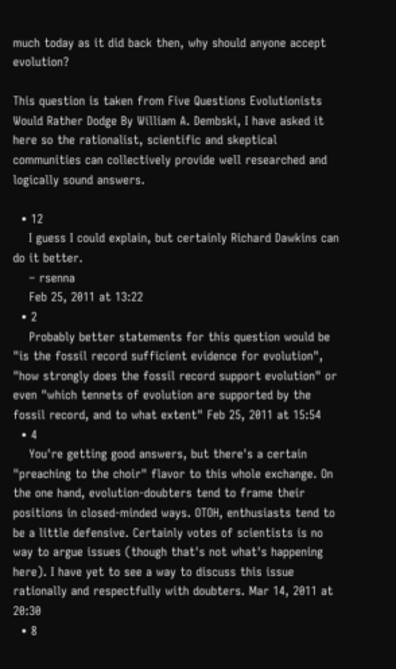much today as it did back then, why should anyone accept evolution?

This question is taken from Five Questions Evolutionists Would Rather Dodge By William A. Dembski, I have asked it here so the rationalist, scientific and skeptical communities can collectively provide well researched and logically sound answers.

  • 12
    I guess I could explain, but certainly Richard Dawkins can do it better.
    – rsenna
    Feb 25, 2011 at 13:22
  • 2
    Probably better statements for this question would be "is the fossil record sufficient evidence for evolution", "how strongly does the fossil record support evolution" or even "which tennets of evolution are supported by the fossil record, and to what extent" Feb 25, 2011 at 15:54
  • 4
    You're getting good answers, but there's a certain "preaching to the choir" flavor to this whole exchange. On the one hand, evolution-doubters tend to frame their positions in closed-minded ways. OTOH, enthusiasts tend to be a little defensive. Certainly votes of scientists is no way to argue issues (though that's not what's happening here). I have yet to see a way to discuss this issue rationally and respectfully with doubters. Mar 14, 2011 at 20:30
  • 8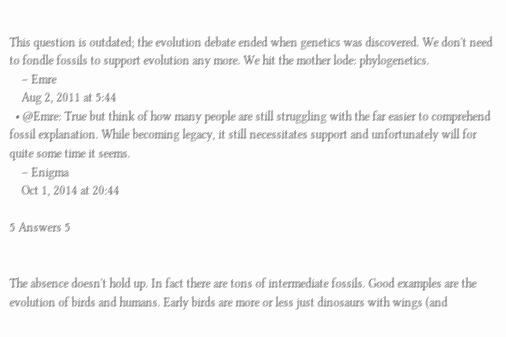This question is outdated; the evolution debate ended when genetics was discovered. We don't need to fondle fossils to support evolution any more. We hit the mother lode: phylogenetics.
    – Emre
    Aug 2, 2011 at 5:44
  • @Emre: True but think of how many people are still struggling with the far easier to comprehend fossil explanation. While becoming legacy, it still necessitates support and unfortunately will for quite some time it seems.
    – Enigma
    Oct 1, 2014 at 20:44

5 Answers 5


The absence doesn't hold up. In fact there are tons of intermediate fossils. Good examples are the evolution of birds and humans. Early birds are more or less just dinosaurs with wings (and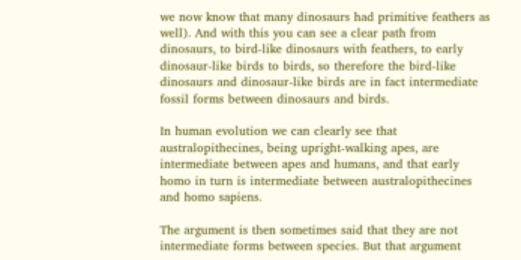we now know that many dinosaurs had primitive feathers as well). And with this you can see a clear path from dinosaurs, to bird-like dinosaurs with feathers, to early dinosaur-like birds to birds, so therefore the bird-like dinosaurs and dinosaur-like birds are in fact intermediate fossil forms between dinosaurs and birds.

In human evolution we can clearly see that australopithecines, being upright-walking apes, are intermediate between apes and humans, and that early homo in turn is intermediate between australopithecines and homo sapiens.

The argument is then sometimes said that they are not intermediate forms between species. But that argument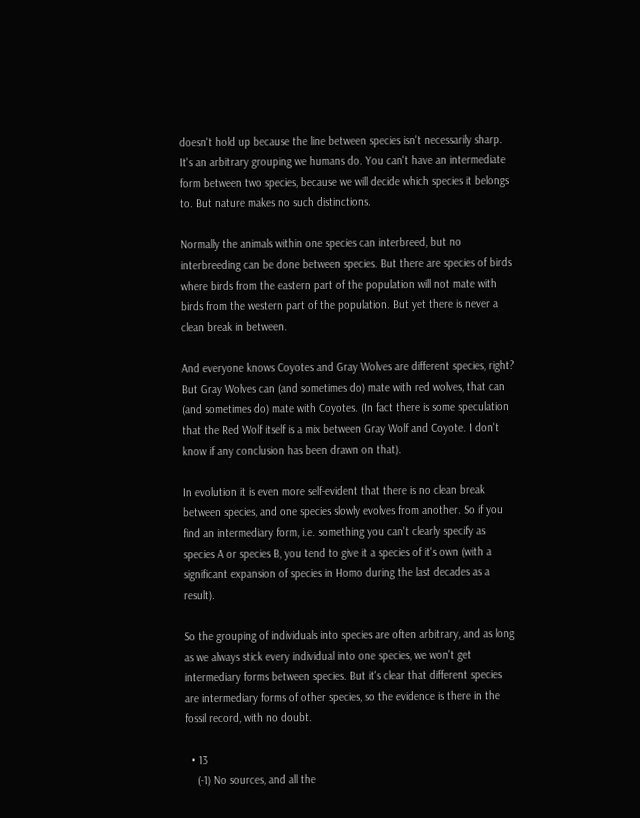doesn't hold up because the line between species isn't necessarily sharp. It's an arbitrary grouping we humans do. You can't have an intermediate form between two species, because we will decide which species it belongs to. But nature makes no such distinctions.

Normally the animals within one species can interbreed, but no interbreeding can be done between species. But there are species of birds where birds from the eastern part of the population will not mate with birds from the western part of the population. But yet there is never a clean break in between.

And everyone knows Coyotes and Gray Wolves are different species, right? But Gray Wolves can (and sometimes do) mate with red wolves, that can (and sometimes do) mate with Coyotes. (In fact there is some speculation that the Red Wolf itself is a mix between Gray Wolf and Coyote. I don't know if any conclusion has been drawn on that).

In evolution it is even more self-evident that there is no clean break between species, and one species slowly evolves from another. So if you find an intermediary form, i.e. something you can't clearly specify as species A or species B, you tend to give it a species of it's own (with a significant expansion of species in Homo during the last decades as a result).

So the grouping of individuals into species are often arbitrary, and as long as we always stick every individual into one species, we won't get intermediary forms between species. But it's clear that different species are intermediary forms of other species, so the evidence is there in the fossil record, with no doubt.

  • 13
    (-1) No sources, and all the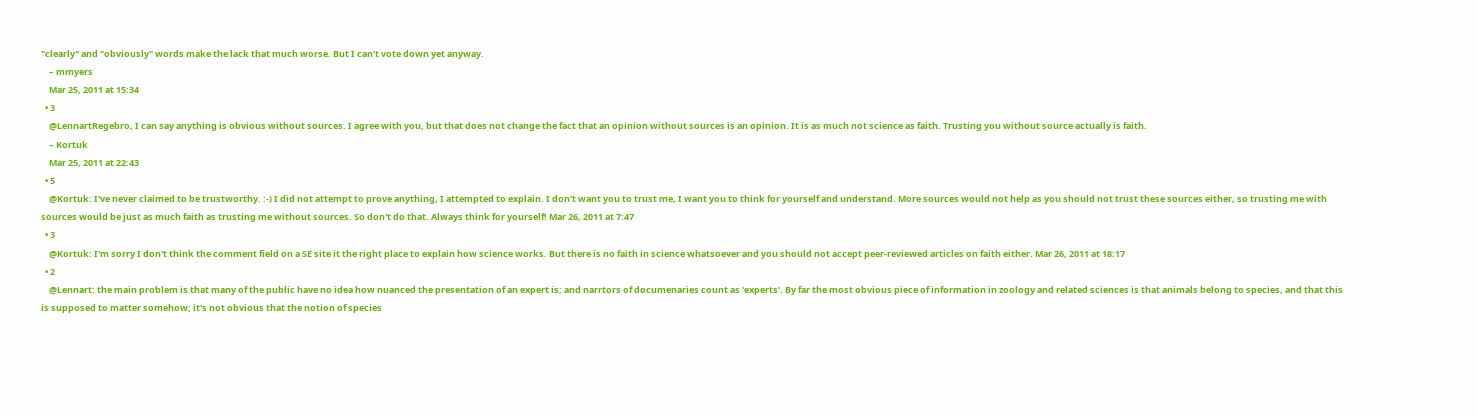"clearly" and "obviously" words make the lack that much worse. But I can't vote down yet anyway.
    – mmyers
    Mar 25, 2011 at 15:34
  • 3
    @LennartRegebro, I can say anything is obvious without sources. I agree with you, but that does not change the fact that an opinion without sources is an opinion. It is as much not science as faith. Trusting you without source actually is faith.
    – Kortuk
    Mar 25, 2011 at 22:43
  • 5
    @Kortuk: I've never claimed to be trustworthy. :-) I did not attempt to prove anything, I attempted to explain. I don't want you to trust me, I want you to think for yourself and understand. More sources would not help as you should not trust these sources either, so trusting me with sources would be just as much faith as trusting me without sources. So don't do that. Always think for yourself! Mar 26, 2011 at 7:47
  • 3
    @Kortuk: I'm sorry I don't think the comment field on a SE site it the right place to explain how science works. But there is no faith in science whatsoever and you should not accept peer-reviewed articles on faith either. Mar 26, 2011 at 18:17
  • 2
    @Lennart: the main problem is that many of the public have no idea how nuanced the presentation of an expert is; and narrtors of documenaries count as 'experts'. By far the most obvious piece of information in zoology and related sciences is that animals belong to species, and that this is supposed to matter somehow; it's not obvious that the notion of species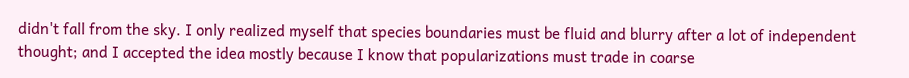didn't fall from the sky. I only realized myself that species boundaries must be fluid and blurry after a lot of independent thought; and I accepted the idea mostly because I know that popularizations must trade in coarse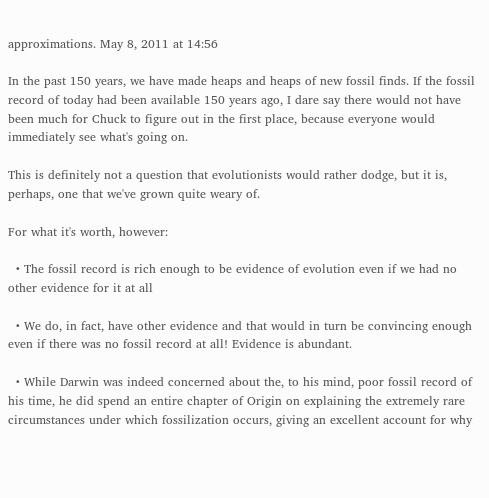approximations. May 8, 2011 at 14:56

In the past 150 years, we have made heaps and heaps of new fossil finds. If the fossil record of today had been available 150 years ago, I dare say there would not have been much for Chuck to figure out in the first place, because everyone would immediately see what's going on.

This is definitely not a question that evolutionists would rather dodge, but it is, perhaps, one that we've grown quite weary of.

For what it's worth, however:

  • The fossil record is rich enough to be evidence of evolution even if we had no other evidence for it at all

  • We do, in fact, have other evidence and that would in turn be convincing enough even if there was no fossil record at all! Evidence is abundant.

  • While Darwin was indeed concerned about the, to his mind, poor fossil record of his time, he did spend an entire chapter of Origin on explaining the extremely rare circumstances under which fossilization occurs, giving an excellent account for why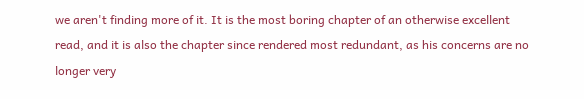we aren't finding more of it. It is the most boring chapter of an otherwise excellent read, and it is also the chapter since rendered most redundant, as his concerns are no longer very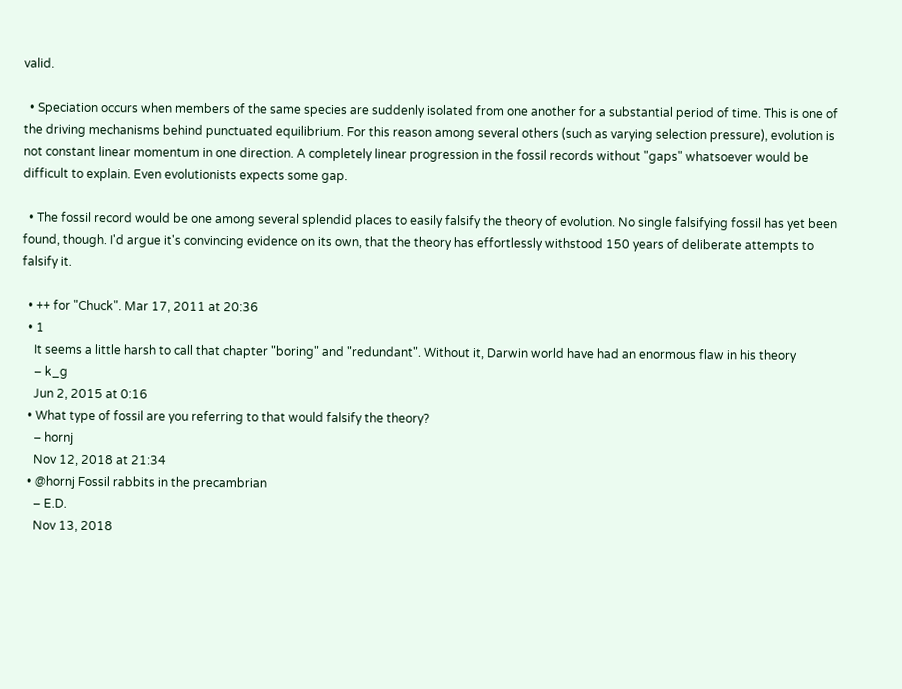valid.

  • Speciation occurs when members of the same species are suddenly isolated from one another for a substantial period of time. This is one of the driving mechanisms behind punctuated equilibrium. For this reason among several others (such as varying selection pressure), evolution is not constant linear momentum in one direction. A completely linear progression in the fossil records without "gaps" whatsoever would be difficult to explain. Even evolutionists expects some gap.

  • The fossil record would be one among several splendid places to easily falsify the theory of evolution. No single falsifying fossil has yet been found, though. I'd argue it's convincing evidence on its own, that the theory has effortlessly withstood 150 years of deliberate attempts to falsify it.

  • ++ for "Chuck". Mar 17, 2011 at 20:36
  • 1
    It seems a little harsh to call that chapter "boring" and "redundant". Without it, Darwin world have had an enormous flaw in his theory
    – k_g
    Jun 2, 2015 at 0:16
  • What type of fossil are you referring to that would falsify the theory?
    – hornj
    Nov 12, 2018 at 21:34
  • @hornj Fossil rabbits in the precambrian
    – E.D.
    Nov 13, 2018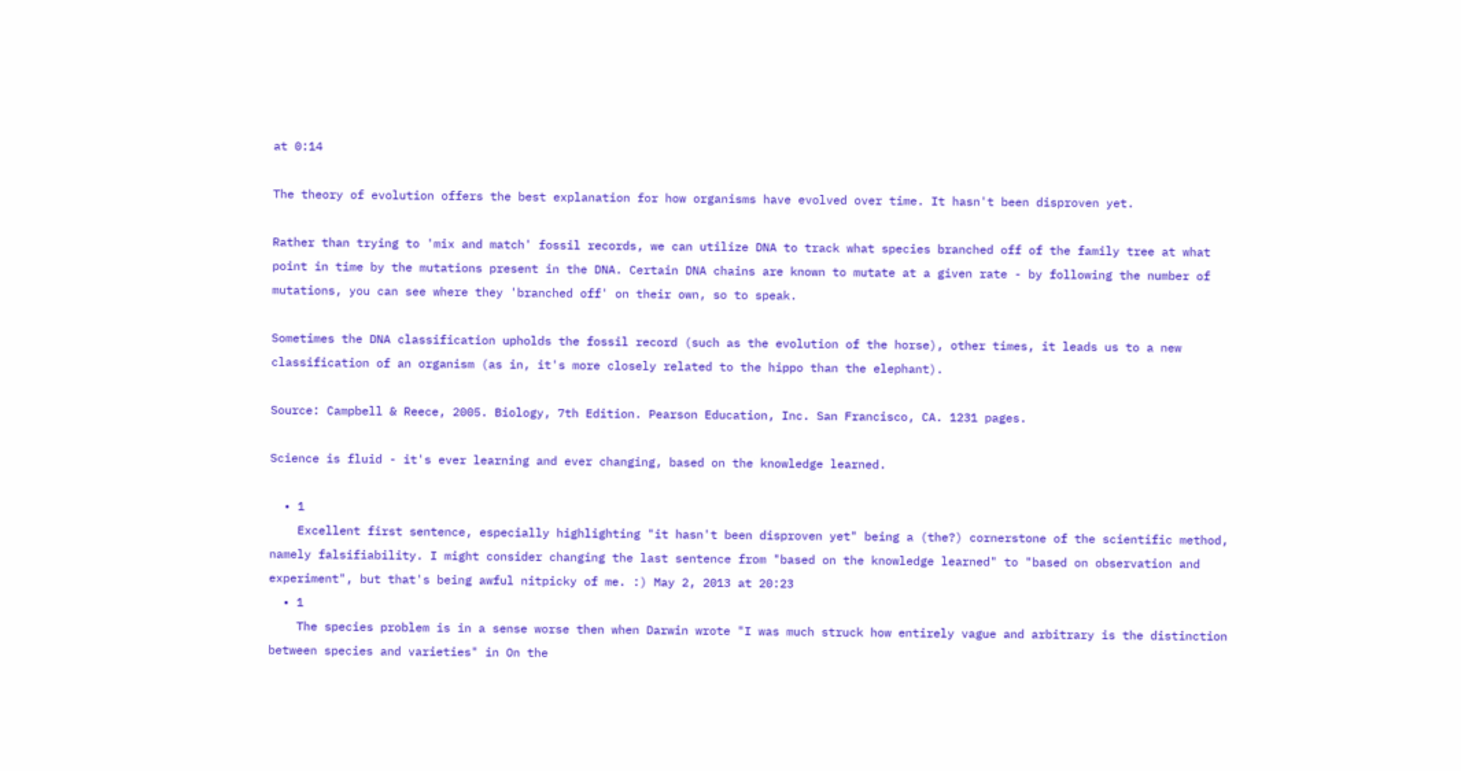at 0:14

The theory of evolution offers the best explanation for how organisms have evolved over time. It hasn't been disproven yet.

Rather than trying to 'mix and match' fossil records, we can utilize DNA to track what species branched off of the family tree at what point in time by the mutations present in the DNA. Certain DNA chains are known to mutate at a given rate - by following the number of mutations, you can see where they 'branched off' on their own, so to speak.

Sometimes the DNA classification upholds the fossil record (such as the evolution of the horse), other times, it leads us to a new classification of an organism (as in, it's more closely related to the hippo than the elephant).

Source: Campbell & Reece, 2005. Biology, 7th Edition. Pearson Education, Inc. San Francisco, CA. 1231 pages.

Science is fluid - it's ever learning and ever changing, based on the knowledge learned.

  • 1
    Excellent first sentence, especially highlighting "it hasn't been disproven yet" being a (the?) cornerstone of the scientific method, namely falsifiability. I might consider changing the last sentence from "based on the knowledge learned" to "based on observation and experiment", but that's being awful nitpicky of me. :) May 2, 2013 at 20:23
  • 1
    The species problem is in a sense worse then when Darwin wrote "I was much struck how entirely vague and arbitrary is the distinction between species and varieties" in On the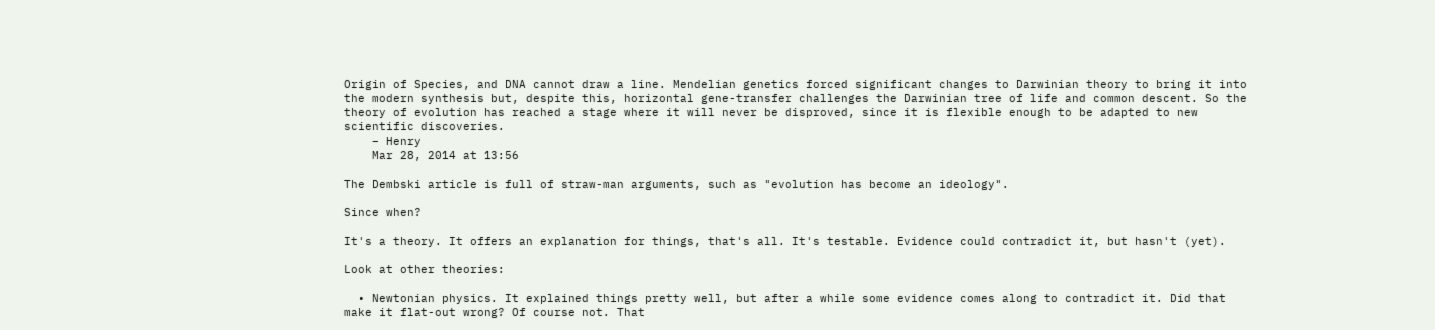Origin of Species, and DNA cannot draw a line. Mendelian genetics forced significant changes to Darwinian theory to bring it into the modern synthesis but, despite this, horizontal gene-transfer challenges the Darwinian tree of life and common descent. So the theory of evolution has reached a stage where it will never be disproved, since it is flexible enough to be adapted to new scientific discoveries.
    – Henry
    Mar 28, 2014 at 13:56

The Dembski article is full of straw-man arguments, such as "evolution has become an ideology".

Since when?

It's a theory. It offers an explanation for things, that's all. It's testable. Evidence could contradict it, but hasn't (yet).

Look at other theories:

  • Newtonian physics. It explained things pretty well, but after a while some evidence comes along to contradict it. Did that make it flat-out wrong? Of course not. That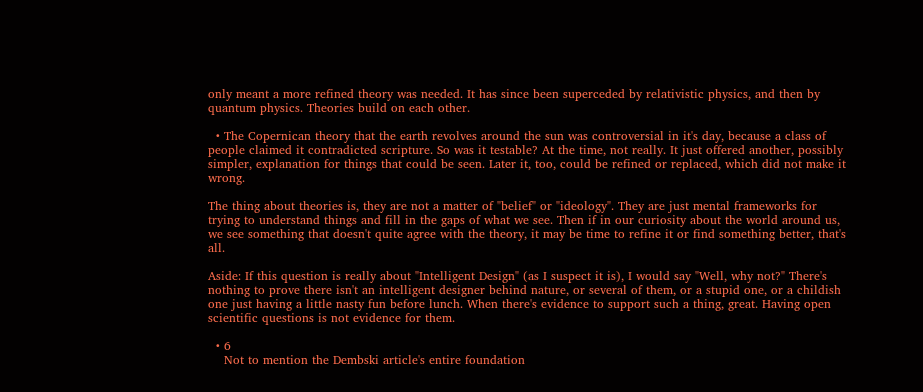only meant a more refined theory was needed. It has since been superceded by relativistic physics, and then by quantum physics. Theories build on each other.

  • The Copernican theory that the earth revolves around the sun was controversial in it's day, because a class of people claimed it contradicted scripture. So was it testable? At the time, not really. It just offered another, possibly simpler, explanation for things that could be seen. Later it, too, could be refined or replaced, which did not make it wrong.

The thing about theories is, they are not a matter of "belief" or "ideology". They are just mental frameworks for trying to understand things and fill in the gaps of what we see. Then if in our curiosity about the world around us, we see something that doesn't quite agree with the theory, it may be time to refine it or find something better, that's all.

Aside: If this question is really about "Intelligent Design" (as I suspect it is), I would say "Well, why not?" There's nothing to prove there isn't an intelligent designer behind nature, or several of them, or a stupid one, or a childish one just having a little nasty fun before lunch. When there's evidence to support such a thing, great. Having open scientific questions is not evidence for them.

  • 6
    Not to mention the Dembski article's entire foundation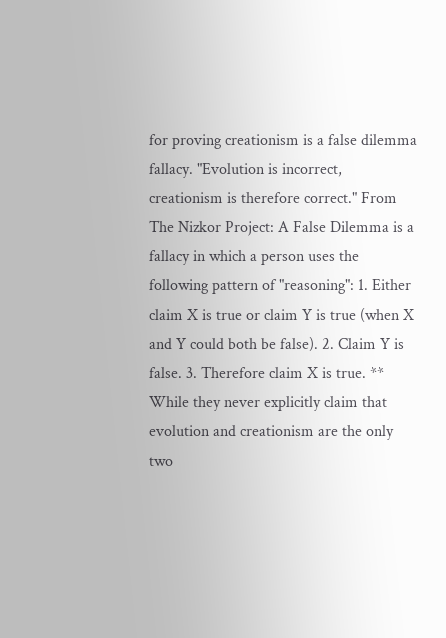for proving creationism is a false dilemma fallacy. "Evolution is incorrect, creationism is therefore correct." From The Nizkor Project: A False Dilemma is a fallacy in which a person uses the following pattern of "reasoning": 1. Either claim X is true or claim Y is true (when X and Y could both be false). 2. Claim Y is false. 3. Therefore claim X is true. ** While they never explicitly claim that evolution and creationism are the only two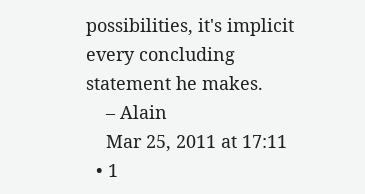possibilities, it's implicit every concluding statement he makes.
    – Alain
    Mar 25, 2011 at 17:11
  • 1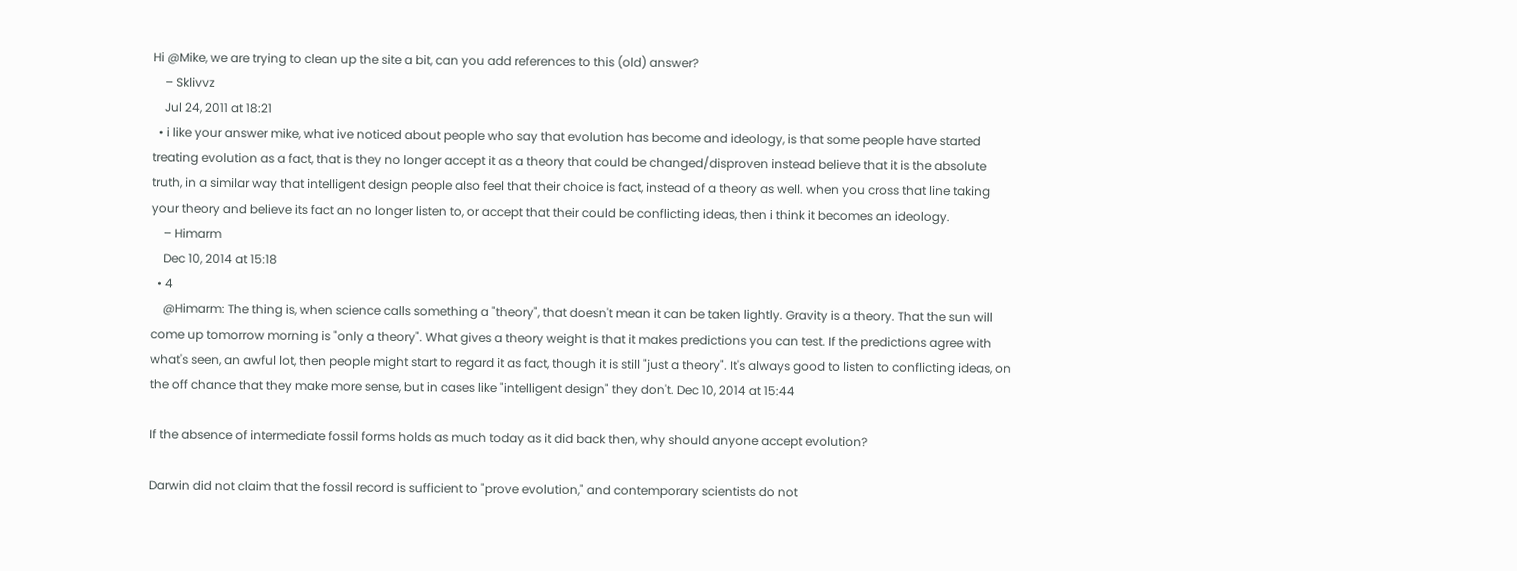Hi @Mike, we are trying to clean up the site a bit, can you add references to this (old) answer?
    – Sklivvz
    Jul 24, 2011 at 18:21
  • i like your answer mike, what ive noticed about people who say that evolution has become and ideology, is that some people have started treating evolution as a fact, that is they no longer accept it as a theory that could be changed/disproven instead believe that it is the absolute truth, in a similar way that intelligent design people also feel that their choice is fact, instead of a theory as well. when you cross that line taking your theory and believe its fact an no longer listen to, or accept that their could be conflicting ideas, then i think it becomes an ideology.
    – Himarm
    Dec 10, 2014 at 15:18
  • 4
    @Himarm: The thing is, when science calls something a "theory", that doesn't mean it can be taken lightly. Gravity is a theory. That the sun will come up tomorrow morning is "only a theory". What gives a theory weight is that it makes predictions you can test. If the predictions agree with what's seen, an awful lot, then people might start to regard it as fact, though it is still "just a theory". It's always good to listen to conflicting ideas, on the off chance that they make more sense, but in cases like "intelligent design" they don't. Dec 10, 2014 at 15:44

If the absence of intermediate fossil forms holds as much today as it did back then, why should anyone accept evolution?

Darwin did not claim that the fossil record is sufficient to "prove evolution," and contemporary scientists do not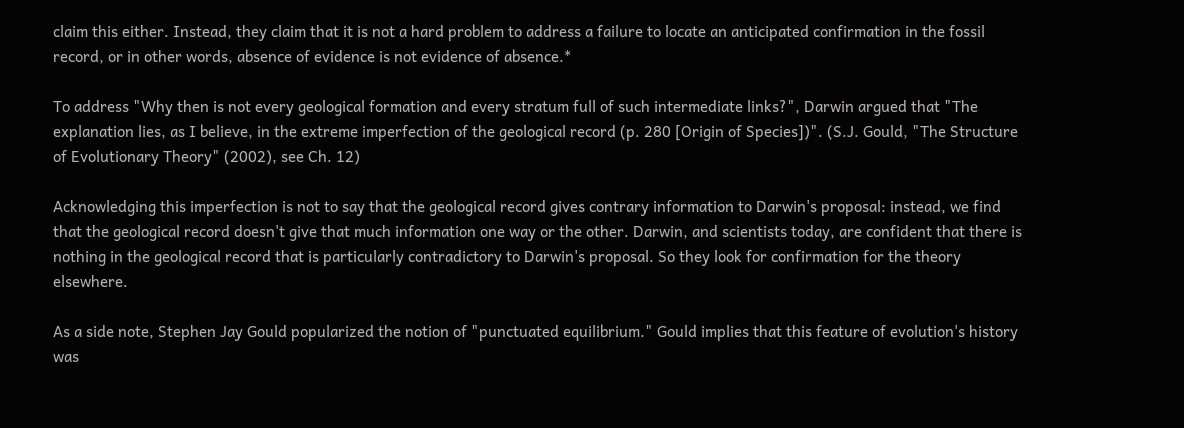claim this either. Instead, they claim that it is not a hard problem to address a failure to locate an anticipated confirmation in the fossil record, or in other words, absence of evidence is not evidence of absence.*

To address "Why then is not every geological formation and every stratum full of such intermediate links?", Darwin argued that "The explanation lies, as I believe, in the extreme imperfection of the geological record (p. 280 [Origin of Species])". (S.J. Gould, "The Structure of Evolutionary Theory" (2002), see Ch. 12)

Acknowledging this imperfection is not to say that the geological record gives contrary information to Darwin's proposal: instead, we find that the geological record doesn't give that much information one way or the other. Darwin, and scientists today, are confident that there is nothing in the geological record that is particularly contradictory to Darwin's proposal. So they look for confirmation for the theory elsewhere.

As a side note, Stephen Jay Gould popularized the notion of "punctuated equilibrium." Gould implies that this feature of evolution's history was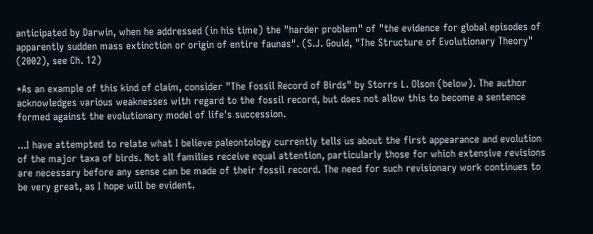anticipated by Darwin, when he addressed (in his time) the "harder problem" of "the evidence for global episodes of apparently sudden mass extinction or origin of entire faunas". (S.J. Gould, "The Structure of Evolutionary Theory" (2002), see Ch. 12)

*As an example of this kind of claim, consider "The Fossil Record of Birds" by Storrs L. Olson (below). The author acknowledges various weaknesses with regard to the fossil record, but does not allow this to become a sentence formed against the evolutionary model of life's succession.

...I have attempted to relate what I believe paleontology currently tells us about the first appearance and evolution of the major taxa of birds. Not all families receive equal attention, particularly those for which extensive revisions are necessary before any sense can be made of their fossil record. The need for such revisionary work continues to be very great, as I hope will be evident.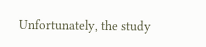Unfortunately, the study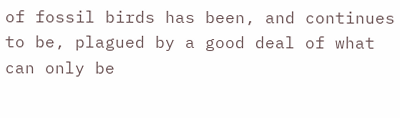of fossil birds has been, and continues to be, plagued by a good deal of what can only be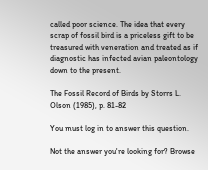called poor science. The idea that every scrap of fossil bird is a priceless gift to be treasured with veneration and treated as if diagnostic has infected avian paleontology down to the present.

The Fossil Record of Birds by Storrs L. Olson (1985), p. 81-82

You must log in to answer this question.

Not the answer you're looking for? Browse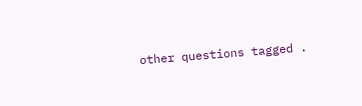other questions tagged .